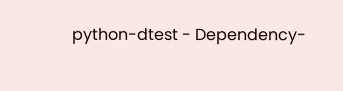python-dtest - Dependency-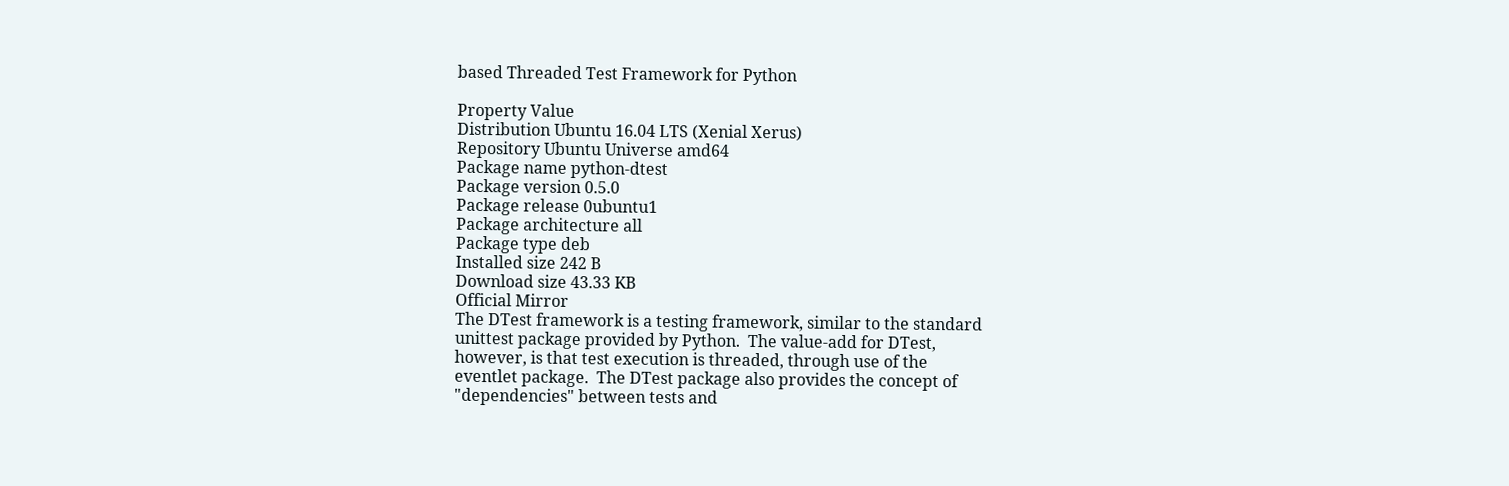based Threaded Test Framework for Python

Property Value
Distribution Ubuntu 16.04 LTS (Xenial Xerus)
Repository Ubuntu Universe amd64
Package name python-dtest
Package version 0.5.0
Package release 0ubuntu1
Package architecture all
Package type deb
Installed size 242 B
Download size 43.33 KB
Official Mirror
The DTest framework is a testing framework, similar to the standard
unittest package provided by Python.  The value-add for DTest,
however, is that test execution is threaded, through use of the
eventlet package.  The DTest package also provides the concept of
"dependencies" between tests and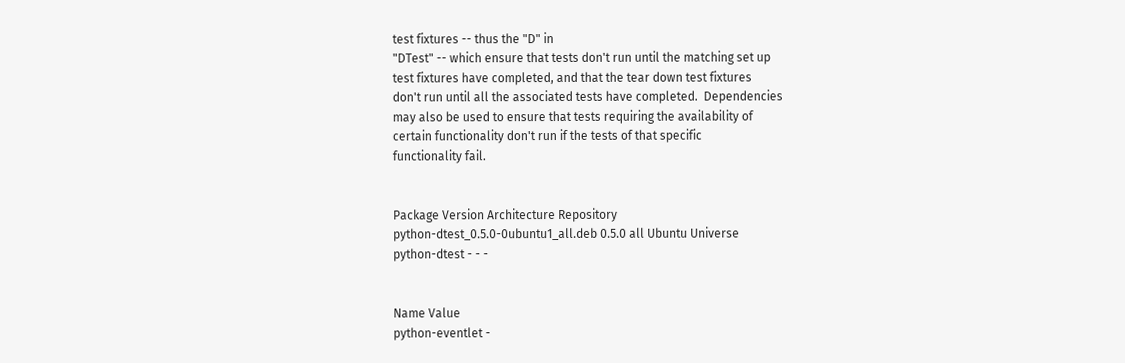test fixtures -- thus the "D" in
"DTest" -- which ensure that tests don't run until the matching set up
test fixtures have completed, and that the tear down test fixtures
don't run until all the associated tests have completed.  Dependencies
may also be used to ensure that tests requiring the availability of
certain functionality don't run if the tests of that specific
functionality fail.


Package Version Architecture Repository
python-dtest_0.5.0-0ubuntu1_all.deb 0.5.0 all Ubuntu Universe
python-dtest - - -


Name Value
python-eventlet -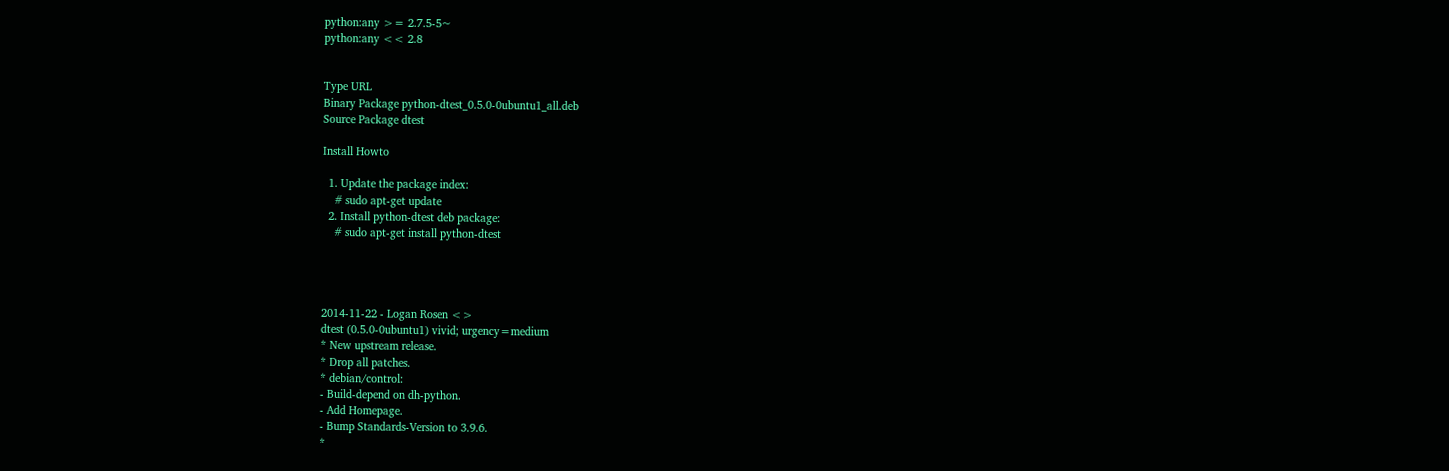python:any >= 2.7.5-5~
python:any << 2.8


Type URL
Binary Package python-dtest_0.5.0-0ubuntu1_all.deb
Source Package dtest

Install Howto

  1. Update the package index:
    # sudo apt-get update
  2. Install python-dtest deb package:
    # sudo apt-get install python-dtest




2014-11-22 - Logan Rosen <>
dtest (0.5.0-0ubuntu1) vivid; urgency=medium
* New upstream release.
* Drop all patches.
* debian/control:
- Build-depend on dh-python.
- Add Homepage.
- Bump Standards-Version to 3.9.6.
*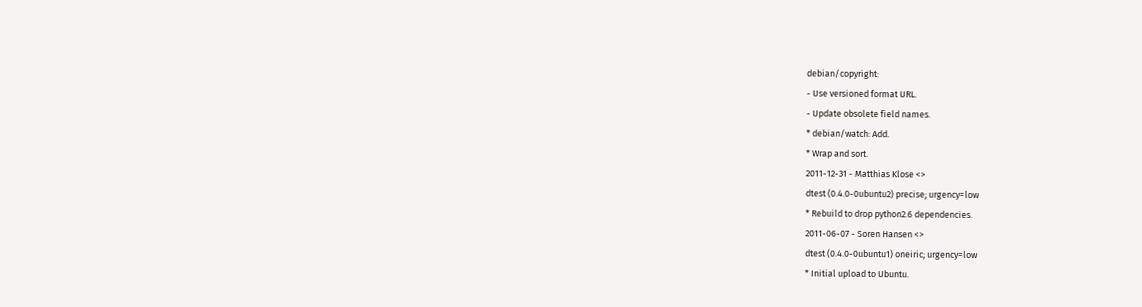debian/copyright:
- Use versioned format URL.
- Update obsolete field names.
* debian/watch: Add.
* Wrap and sort.
2011-12-31 - Matthias Klose <>
dtest (0.4.0-0ubuntu2) precise; urgency=low
* Rebuild to drop python2.6 dependencies.
2011-06-07 - Soren Hansen <>
dtest (0.4.0-0ubuntu1) oneiric; urgency=low
* Initial upload to Ubuntu.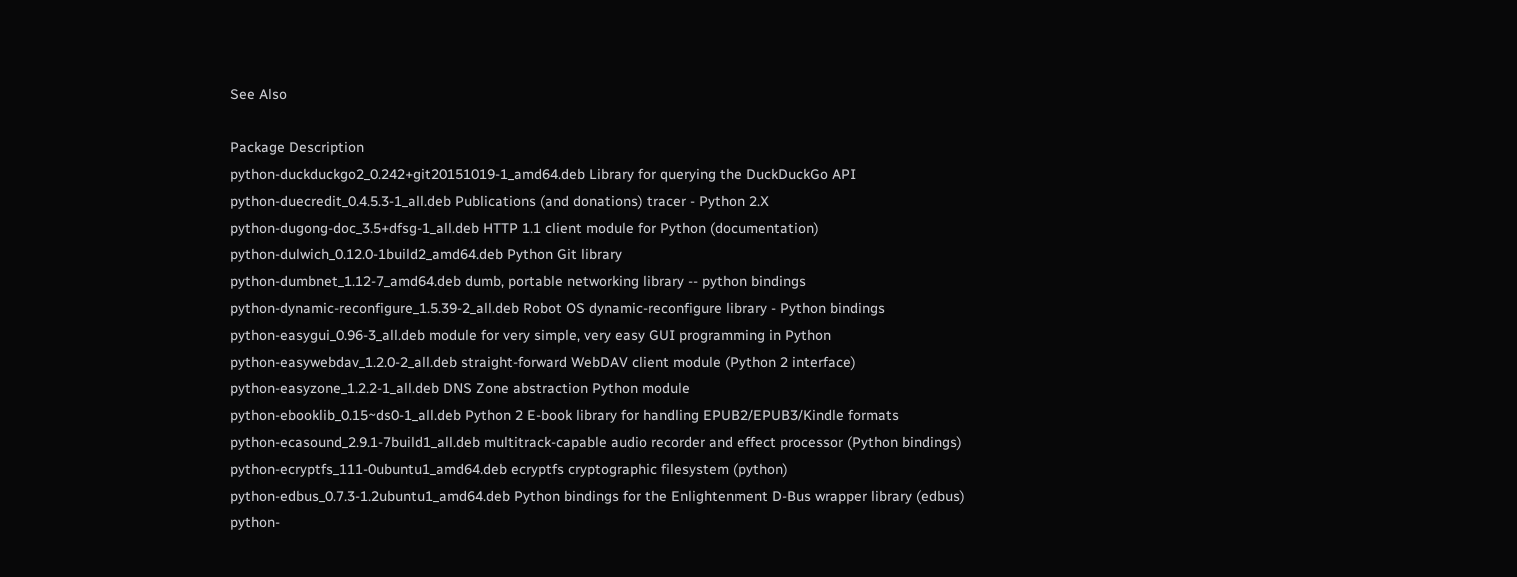See Also

Package Description
python-duckduckgo2_0.242+git20151019-1_amd64.deb Library for querying the DuckDuckGo API
python-duecredit_0.4.5.3-1_all.deb Publications (and donations) tracer - Python 2.X
python-dugong-doc_3.5+dfsg-1_all.deb HTTP 1.1 client module for Python (documentation)
python-dulwich_0.12.0-1build2_amd64.deb Python Git library
python-dumbnet_1.12-7_amd64.deb dumb, portable networking library -- python bindings
python-dynamic-reconfigure_1.5.39-2_all.deb Robot OS dynamic-reconfigure library - Python bindings
python-easygui_0.96-3_all.deb module for very simple, very easy GUI programming in Python
python-easywebdav_1.2.0-2_all.deb straight-forward WebDAV client module (Python 2 interface)
python-easyzone_1.2.2-1_all.deb DNS Zone abstraction Python module
python-ebooklib_0.15~ds0-1_all.deb Python 2 E-book library for handling EPUB2/EPUB3/Kindle formats
python-ecasound_2.9.1-7build1_all.deb multitrack-capable audio recorder and effect processor (Python bindings)
python-ecryptfs_111-0ubuntu1_amd64.deb ecryptfs cryptographic filesystem (python)
python-edbus_0.7.3-1.2ubuntu1_amd64.deb Python bindings for the Enlightenment D-Bus wrapper library (edbus)
python-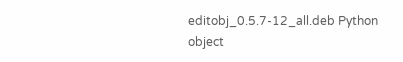editobj_0.5.7-12_all.deb Python object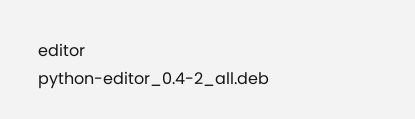editor
python-editor_0.4-2_all.deb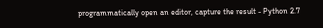programmatically open an editor, capture the result - Python 2.7